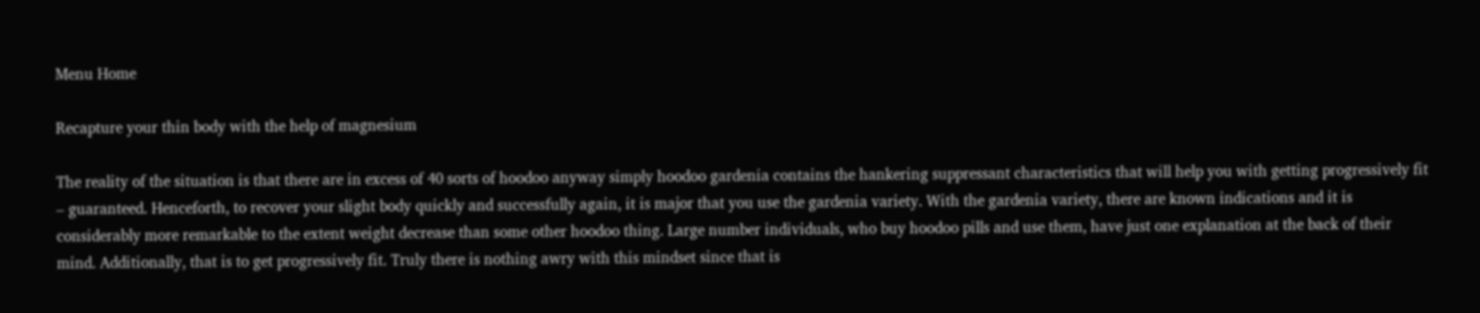Menu Home

Recapture your thin body with the help of magnesium

The reality of the situation is that there are in excess of 40 sorts of hoodoo anyway simply hoodoo gardenia contains the hankering suppressant characteristics that will help you with getting progressively fit – guaranteed. Henceforth, to recover your slight body quickly and successfully again, it is major that you use the gardenia variety. With the gardenia variety, there are known indications and it is considerably more remarkable to the extent weight decrease than some other hoodoo thing. Large number individuals, who buy hoodoo pills and use them, have just one explanation at the back of their mind. Additionally, that is to get progressively fit. Truly there is nothing awry with this mindset since that is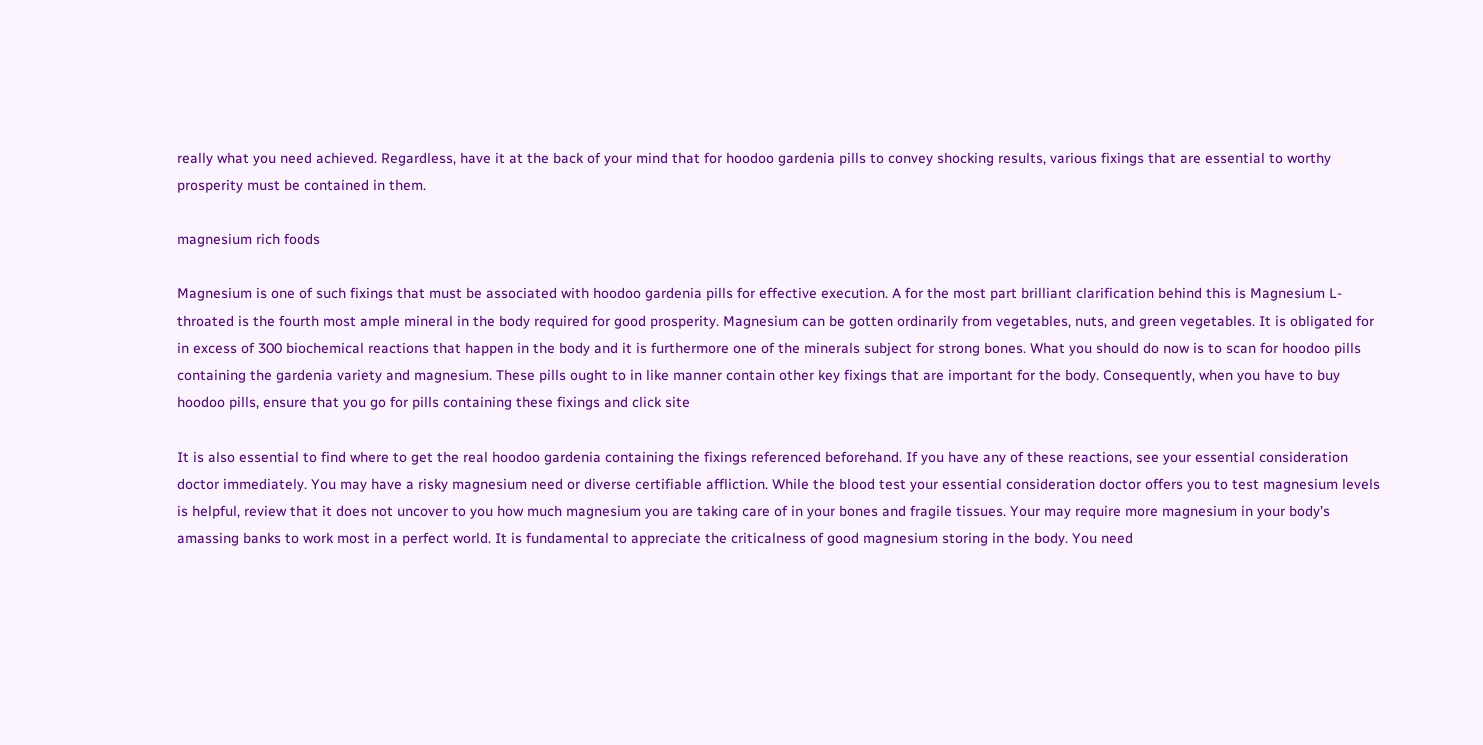really what you need achieved. Regardless, have it at the back of your mind that for hoodoo gardenia pills to convey shocking results, various fixings that are essential to worthy prosperity must be contained in them.

magnesium rich foods

Magnesium is one of such fixings that must be associated with hoodoo gardenia pills for effective execution. A for the most part brilliant clarification behind this is Magnesium L-throated is the fourth most ample mineral in the body required for good prosperity. Magnesium can be gotten ordinarily from vegetables, nuts, and green vegetables. It is obligated for in excess of 300 biochemical reactions that happen in the body and it is furthermore one of the minerals subject for strong bones. What you should do now is to scan for hoodoo pills containing the gardenia variety and magnesium. These pills ought to in like manner contain other key fixings that are important for the body. Consequently, when you have to buy hoodoo pills, ensure that you go for pills containing these fixings and click site

It is also essential to find where to get the real hoodoo gardenia containing the fixings referenced beforehand. If you have any of these reactions, see your essential consideration doctor immediately. You may have a risky magnesium need or diverse certifiable affliction. While the blood test your essential consideration doctor offers you to test magnesium levels is helpful, review that it does not uncover to you how much magnesium you are taking care of in your bones and fragile tissues. Your may require more magnesium in your body’s amassing banks to work most in a perfect world. It is fundamental to appreciate the criticalness of good magnesium storing in the body. You need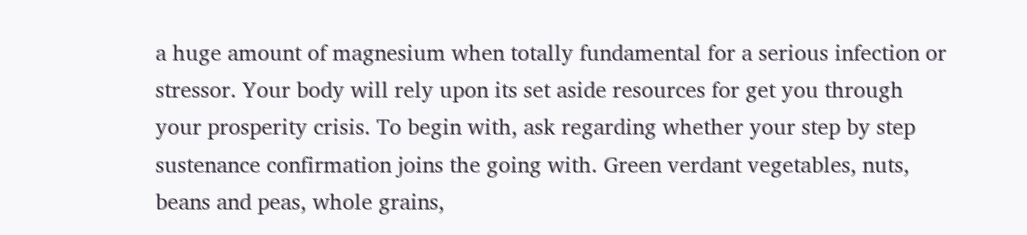a huge amount of magnesium when totally fundamental for a serious infection or stressor. Your body will rely upon its set aside resources for get you through your prosperity crisis. To begin with, ask regarding whether your step by step sustenance confirmation joins the going with. Green verdant vegetables, nuts, beans and peas, whole grains,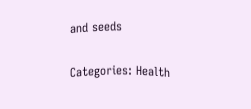and seeds

Categories: Health